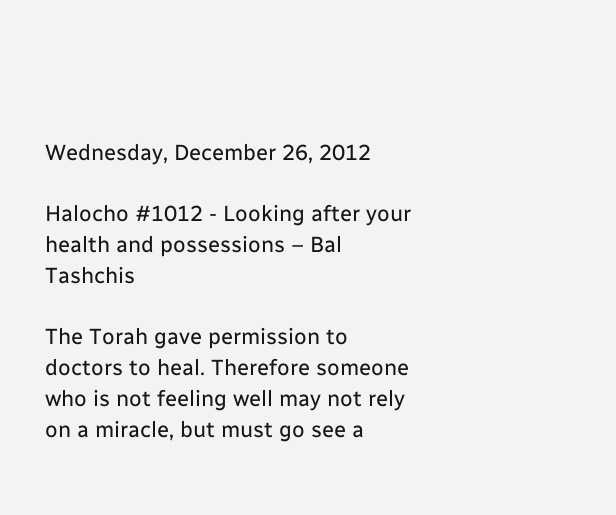Wednesday, December 26, 2012

Halocho #1012 - Looking after your health and possessions – Bal Tashchis

The Torah gave permission to doctors to heal. Therefore someone who is not feeling well may not rely on a miracle, but must go see a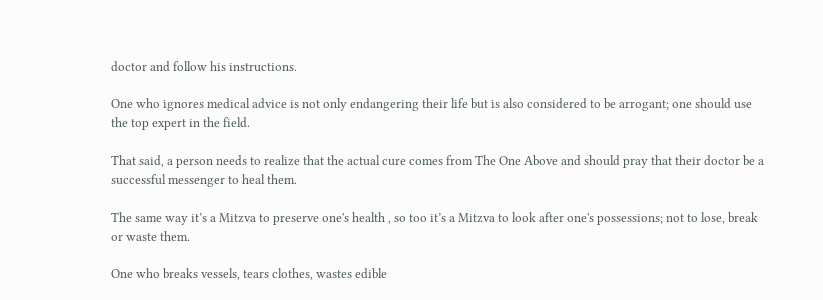doctor and follow his instructions.

One who ignores medical advice is not only endangering their life but is also considered to be arrogant; one should use the top expert in the field.

That said, a person needs to realize that the actual cure comes from The One Above and should pray that their doctor be a successful messenger to heal them.

The same way it’s a Mitzva to preserve one's health , so too it’s a Mitzva to look after one's possessions; not to lose, break or waste them.

One who breaks vessels, tears clothes, wastes edible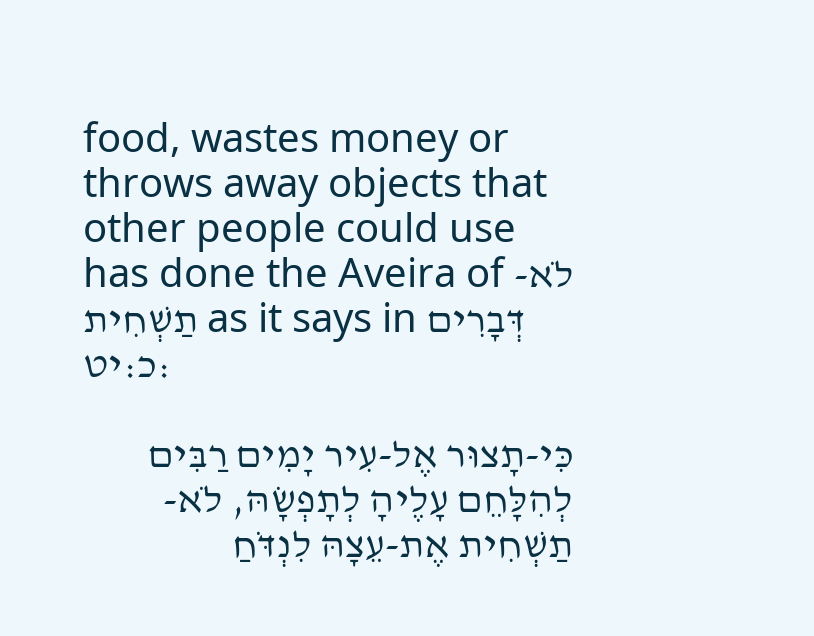food, wastes money or throws away objects that other people could use has done the Aveira of לֹא-תַשְׁחִית as it says in דְּבָרִים כ:יט:

כִּי-תָצוּר אֶל-עִיר יָמִים רַבִּים לְהִלָּחֵם עָלֶיהָ לְתָפְשָׂהּ, לֹא-תַשְׁחִית אֶת-עֵצָהּ לִנְדֹּחַ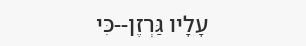עָלָיו גַּרְזֶן--כִּי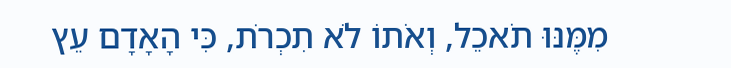מִמֶּנּוּ תֹאכֵל, וְאֹתוֹ לֹא תִכְרֹת, כִּי הָאָדָם עֵץ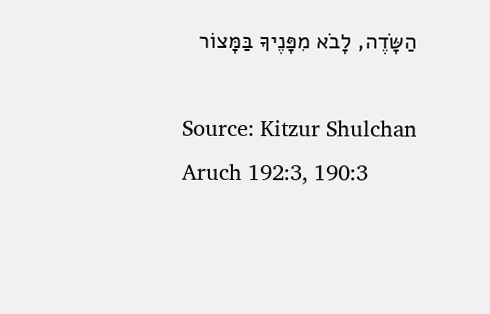הַשָּׂדֶה, לָבֹא מִפָּנֶיךָ בַּמָּצוֹר

Source: Kitzur Shulchan Aruch 192:3, 190:3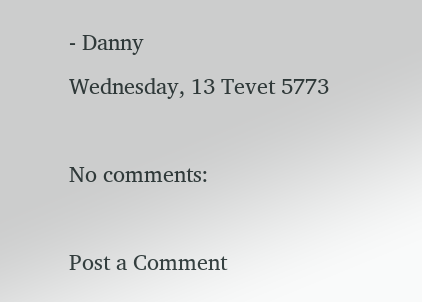- Danny
Wednesday, 13 Tevet 5773

No comments:

Post a Comment